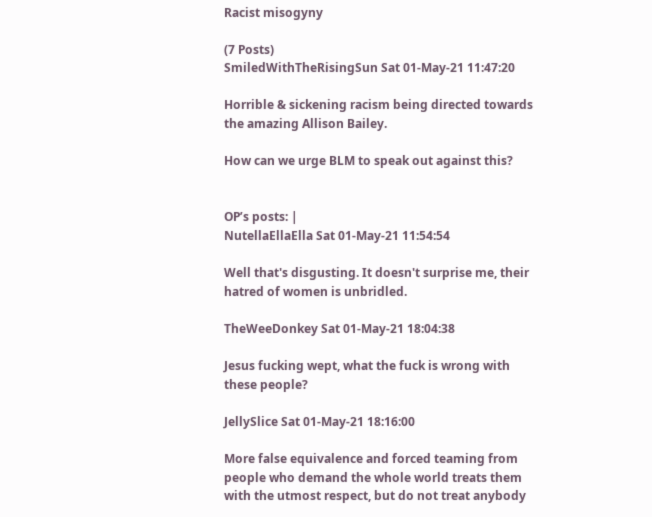Racist misogyny

(7 Posts)
SmiledWithTheRisingSun Sat 01-May-21 11:47:20

Horrible & sickening racism being directed towards the amazing Allison Bailey.

How can we urge BLM to speak out against this?


OP’s posts: |
NutellaEllaElla Sat 01-May-21 11:54:54

Well that's disgusting. It doesn't surprise me, their hatred of women is unbridled.

TheWeeDonkey Sat 01-May-21 18:04:38

Jesus fucking wept, what the fuck is wrong with these people?

JellySlice Sat 01-May-21 18:16:00

More false equivalence and forced teaming from people who demand the whole world treats them with the utmost respect, but do not treat anybody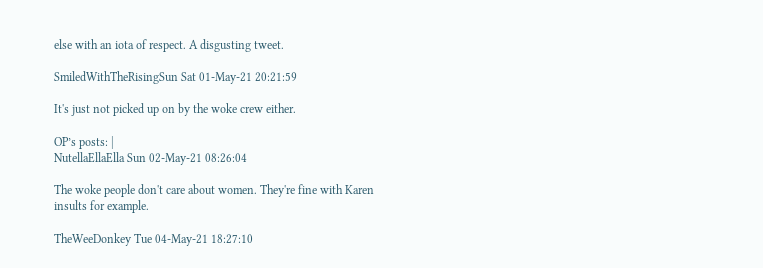else with an iota of respect. A disgusting tweet.

SmiledWithTheRisingSun Sat 01-May-21 20:21:59

It's just not picked up on by the woke crew either.

OP’s posts: |
NutellaEllaElla Sun 02-May-21 08:26:04

The woke people don't care about women. They're fine with Karen insults for example.

TheWeeDonkey Tue 04-May-21 18:27:10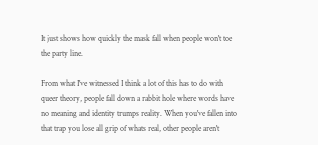It just shows how quickly the mask fall when people won't toe the party line.

From what I've witnessed I think a lot of this has to do with queer theory, people fall down a rabbit hole where words have no meaning and identity trumps reality. When you've fallen into that trap you lose all grip of whats real, other people aren't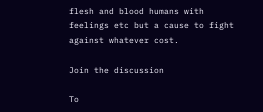flesh and blood humans with feelings etc but a cause to fight against whatever cost.

Join the discussion

To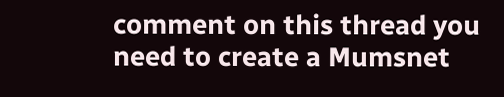comment on this thread you need to create a Mumsnet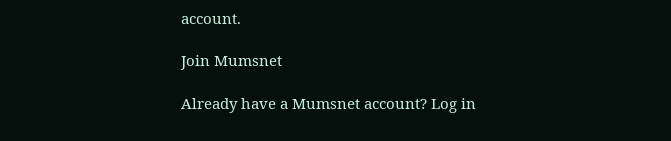account.

Join Mumsnet

Already have a Mumsnet account? Log in